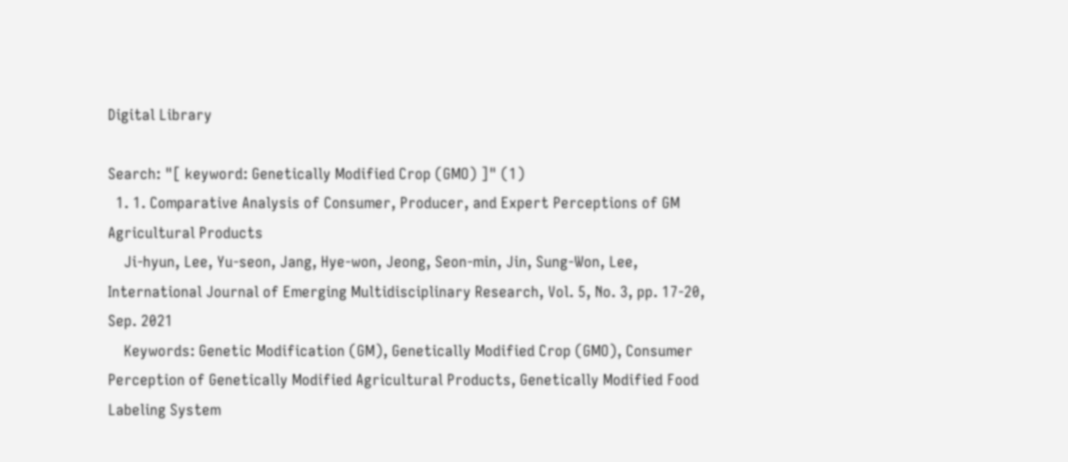Digital Library

Search: "[ keyword: Genetically Modified Crop (GMO) ]" (1)
  1. 1. Comparative Analysis of Consumer, Producer, and Expert Perceptions of GM Agricultural Products
    Ji-hyun, Lee, Yu-seon, Jang, Hye-won, Jeong, Seon-min, Jin, Sung-Won, Lee, International Journal of Emerging Multidisciplinary Research, Vol. 5, No. 3, pp. 17-20, Sep. 2021
    Keywords: Genetic Modification (GM), Genetically Modified Crop (GMO), Consumer Perception of Genetically Modified Agricultural Products, Genetically Modified Food Labeling System